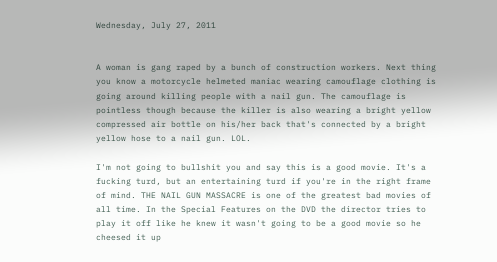Wednesday, July 27, 2011


A woman is gang raped by a bunch of construction workers. Next thing you know a motorcycle helmeted maniac wearing camouflage clothing is going around killing people with a nail gun. The camouflage is pointless though because the killer is also wearing a bright yellow compressed air bottle on his/her back that's connected by a bright yellow hose to a nail gun. LOL.

I'm not going to bullshit you and say this is a good movie. It's a fucking turd, but an entertaining turd if you're in the right frame of mind. THE NAIL GUN MASSACRE is one of the greatest bad movies of all time. In the Special Features on the DVD the director tries to play it off like he knew it wasn't going to be a good movie so he cheesed it up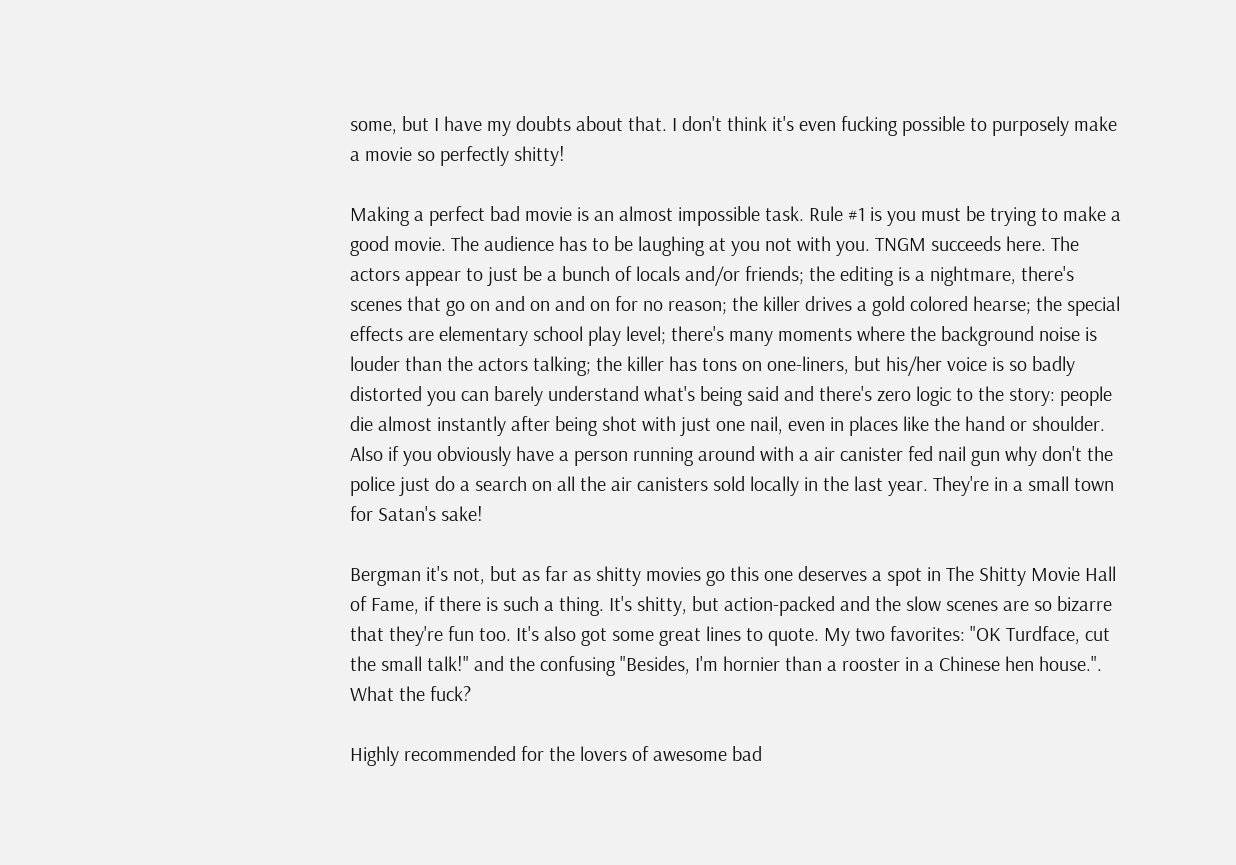some, but I have my doubts about that. I don't think it's even fucking possible to purposely make a movie so perfectly shitty!

Making a perfect bad movie is an almost impossible task. Rule #1 is you must be trying to make a good movie. The audience has to be laughing at you not with you. TNGM succeeds here. The actors appear to just be a bunch of locals and/or friends; the editing is a nightmare, there's scenes that go on and on and on for no reason; the killer drives a gold colored hearse; the special effects are elementary school play level; there's many moments where the background noise is louder than the actors talking; the killer has tons on one-liners, but his/her voice is so badly distorted you can barely understand what's being said and there's zero logic to the story: people die almost instantly after being shot with just one nail, even in places like the hand or shoulder. Also if you obviously have a person running around with a air canister fed nail gun why don't the police just do a search on all the air canisters sold locally in the last year. They're in a small town for Satan's sake!

Bergman it's not, but as far as shitty movies go this one deserves a spot in The Shitty Movie Hall of Fame, if there is such a thing. It's shitty, but action-packed and the slow scenes are so bizarre that they're fun too. It's also got some great lines to quote. My two favorites: "OK Turdface, cut the small talk!" and the confusing "Besides, I'm hornier than a rooster in a Chinese hen house.".  What the fuck?

Highly recommended for the lovers of awesome bad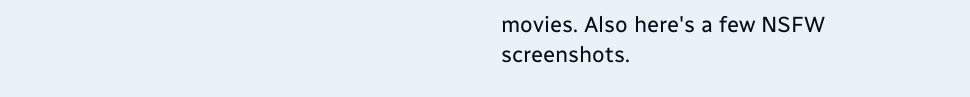movies. Also here's a few NSFW screenshots.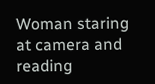Woman staring at camera and reading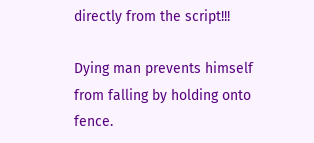directly from the script!!!

Dying man prevents himself from falling by holding onto fence.